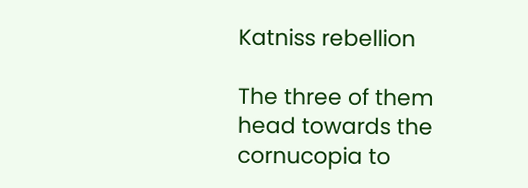Katniss rebellion

The three of them head towards the cornucopia to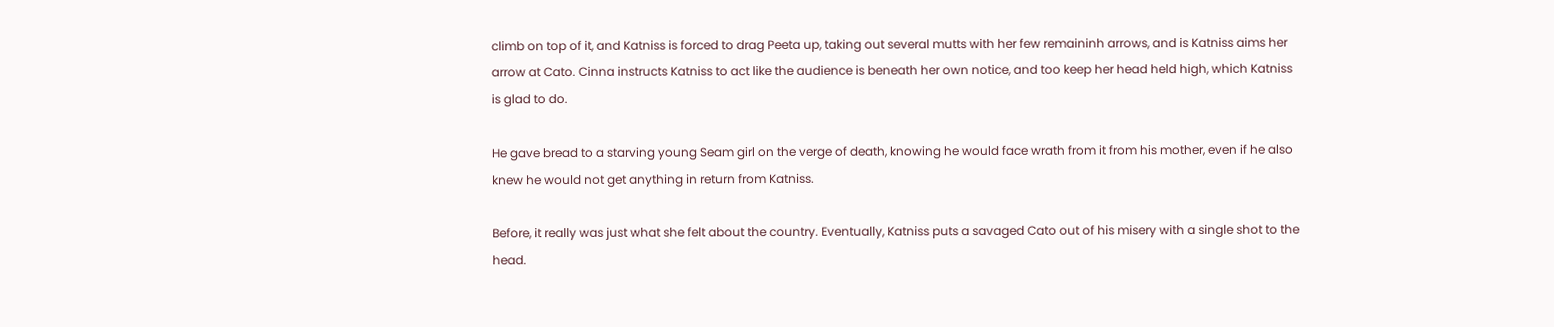climb on top of it, and Katniss is forced to drag Peeta up, taking out several mutts with her few remaininh arrows, and is Katniss aims her arrow at Cato. Cinna instructs Katniss to act like the audience is beneath her own notice, and too keep her head held high, which Katniss is glad to do.

He gave bread to a starving young Seam girl on the verge of death, knowing he would face wrath from it from his mother, even if he also knew he would not get anything in return from Katniss.

Before, it really was just what she felt about the country. Eventually, Katniss puts a savaged Cato out of his misery with a single shot to the head.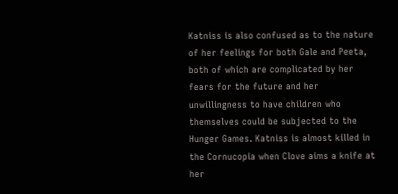Katniss is also confused as to the nature of her feelings for both Gale and Peeta, both of which are complicated by her fears for the future and her unwillingness to have children who themselves could be subjected to the Hunger Games. Katniss is almost killed in the Cornucopia when Clove aims a knife at her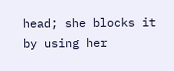head; she blocks it by using her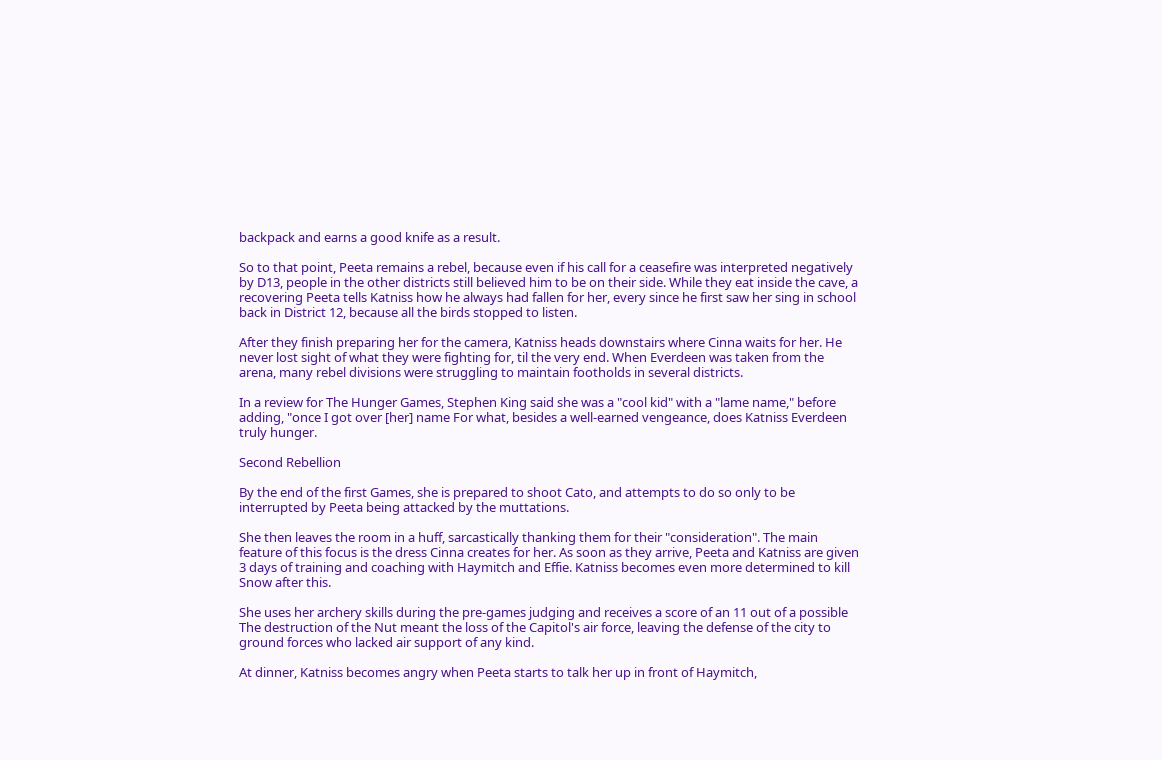backpack and earns a good knife as a result.

So to that point, Peeta remains a rebel, because even if his call for a ceasefire was interpreted negatively by D13, people in the other districts still believed him to be on their side. While they eat inside the cave, a recovering Peeta tells Katniss how he always had fallen for her, every since he first saw her sing in school back in District 12, because all the birds stopped to listen.

After they finish preparing her for the camera, Katniss heads downstairs where Cinna waits for her. He never lost sight of what they were fighting for, til the very end. When Everdeen was taken from the arena, many rebel divisions were struggling to maintain footholds in several districts.

In a review for The Hunger Games, Stephen King said she was a "cool kid" with a "lame name," before adding, "once I got over [her] name For what, besides a well-earned vengeance, does Katniss Everdeen truly hunger.

Second Rebellion

By the end of the first Games, she is prepared to shoot Cato, and attempts to do so only to be interrupted by Peeta being attacked by the muttations.

She then leaves the room in a huff, sarcastically thanking them for their "consideration". The main feature of this focus is the dress Cinna creates for her. As soon as they arrive, Peeta and Katniss are given 3 days of training and coaching with Haymitch and Effie. Katniss becomes even more determined to kill Snow after this.

She uses her archery skills during the pre-games judging and receives a score of an 11 out of a possible The destruction of the Nut meant the loss of the Capitol's air force, leaving the defense of the city to ground forces who lacked air support of any kind.

At dinner, Katniss becomes angry when Peeta starts to talk her up in front of Haymitch,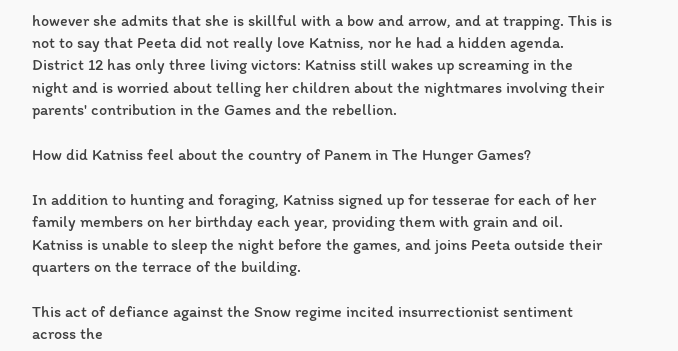however she admits that she is skillful with a bow and arrow, and at trapping. This is not to say that Peeta did not really love Katniss, nor he had a hidden agenda. District 12 has only three living victors: Katniss still wakes up screaming in the night and is worried about telling her children about the nightmares involving their parents' contribution in the Games and the rebellion.

How did Katniss feel about the country of Panem in The Hunger Games?

In addition to hunting and foraging, Katniss signed up for tesserae for each of her family members on her birthday each year, providing them with grain and oil. Katniss is unable to sleep the night before the games, and joins Peeta outside their quarters on the terrace of the building.

This act of defiance against the Snow regime incited insurrectionist sentiment across the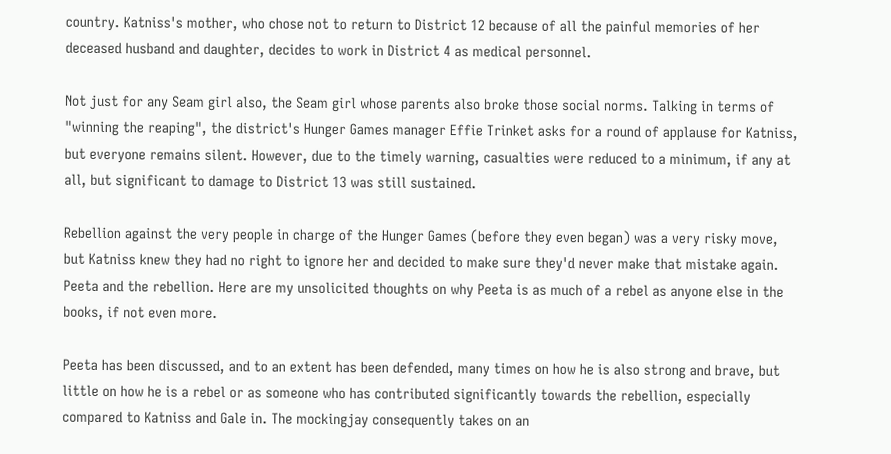country. Katniss's mother, who chose not to return to District 12 because of all the painful memories of her deceased husband and daughter, decides to work in District 4 as medical personnel.

Not just for any Seam girl also, the Seam girl whose parents also broke those social norms. Talking in terms of "winning the reaping", the district's Hunger Games manager Effie Trinket asks for a round of applause for Katniss, but everyone remains silent. However, due to the timely warning, casualties were reduced to a minimum, if any at all, but significant to damage to District 13 was still sustained.

Rebellion against the very people in charge of the Hunger Games (before they even began) was a very risky move, but Katniss knew they had no right to ignore her and decided to make sure they'd never make that mistake again. Peeta and the rebellion. Here are my unsolicited thoughts on why Peeta is as much of a rebel as anyone else in the books, if not even more.

Peeta has been discussed, and to an extent has been defended, many times on how he is also strong and brave, but little on how he is a rebel or as someone who has contributed significantly towards the rebellion, especially compared to Katniss and Gale in. The mockingjay consequently takes on an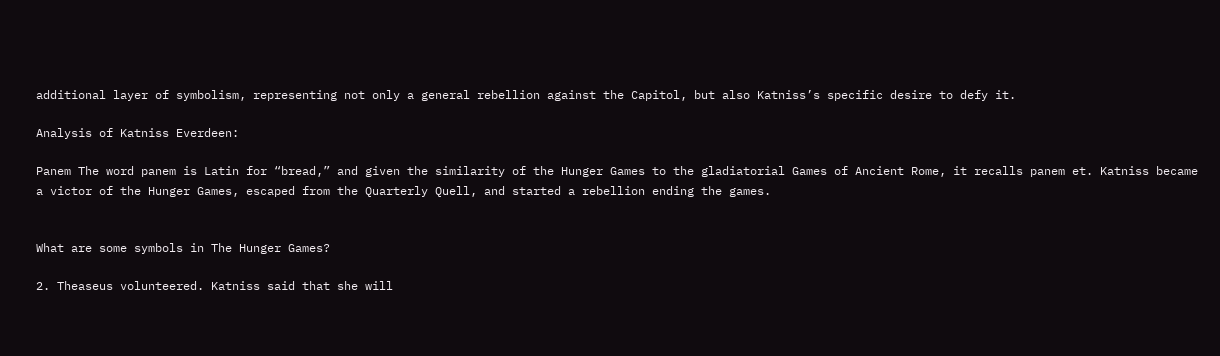additional layer of symbolism, representing not only a general rebellion against the Capitol, but also Katniss’s specific desire to defy it.

Analysis of Katniss Everdeen:

Panem The word panem is Latin for “bread,” and given the similarity of the Hunger Games to the gladiatorial Games of Ancient Rome, it recalls panem et. Katniss became a victor of the Hunger Games, escaped from the Quarterly Quell, and started a rebellion ending the games.


What are some symbols in The Hunger Games?

2. Theaseus volunteered. Katniss said that she will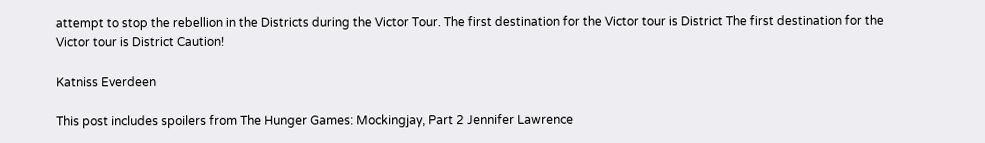attempt to stop the rebellion in the Districts during the Victor Tour. The first destination for the Victor tour is District The first destination for the Victor tour is District Caution!

Katniss Everdeen

This post includes spoilers from The Hunger Games: Mockingjay, Part 2 Jennifer Lawrence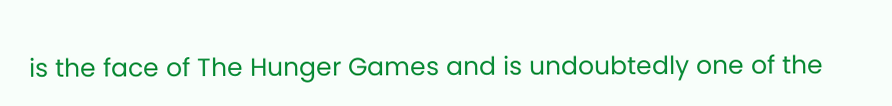is the face of The Hunger Games and is undoubtedly one of the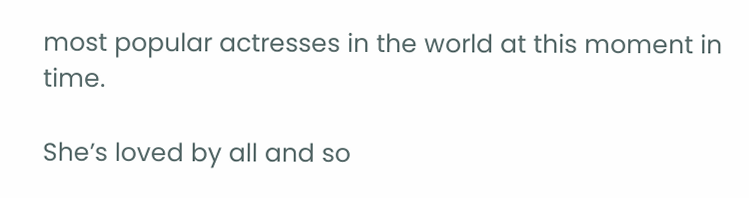most popular actresses in the world at this moment in time.

She’s loved by all and so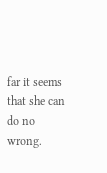far it seems that she can do no wrong.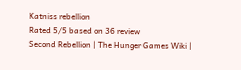Katniss rebellion
Rated 5/5 based on 36 review
Second Rebellion | The Hunger Games Wiki |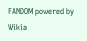FANDOM powered by Wikia